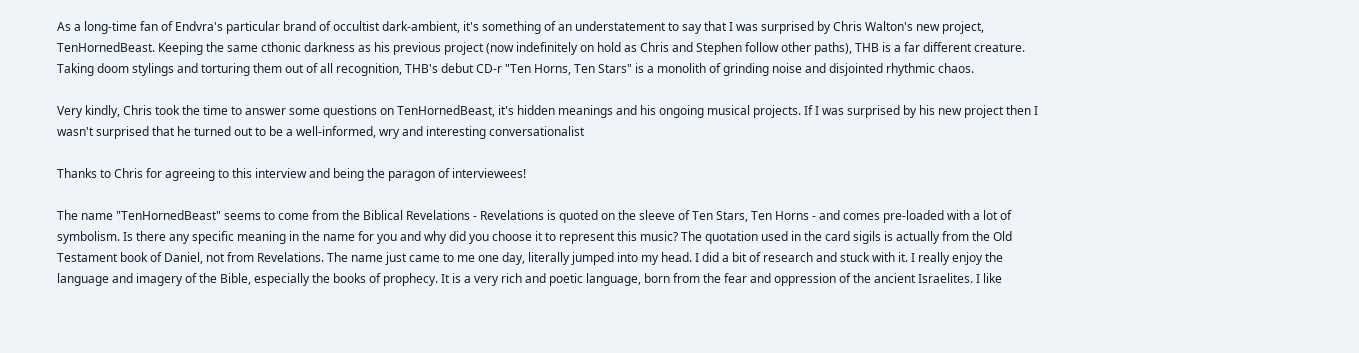As a long-time fan of Endvra's particular brand of occultist dark-ambient, it's something of an understatement to say that I was surprised by Chris Walton's new project, TenHornedBeast. Keeping the same cthonic darkness as his previous project (now indefinitely on hold as Chris and Stephen follow other paths), THB is a far different creature. Taking doom stylings and torturing them out of all recognition, THB's debut CD-r "Ten Horns, Ten Stars" is a monolith of grinding noise and disjointed rhythmic chaos.

Very kindly, Chris took the time to answer some questions on TenHornedBeast, it's hidden meanings and his ongoing musical projects. If I was surprised by his new project then I wasn't surprised that he turned out to be a well-informed, wry and interesting conversationalist

Thanks to Chris for agreeing to this interview and being the paragon of interviewees!

The name "TenHornedBeast" seems to come from the Biblical Revelations - Revelations is quoted on the sleeve of Ten Stars, Ten Horns - and comes pre-loaded with a lot of symbolism. Is there any specific meaning in the name for you and why did you choose it to represent this music? The quotation used in the card sigils is actually from the Old Testament book of Daniel, not from Revelations. The name just came to me one day, literally jumped into my head. I did a bit of research and stuck with it. I really enjoy the language and imagery of the Bible, especially the books of prophecy. It is a very rich and poetic language, born from the fear and oppression of the ancient Israelites. I like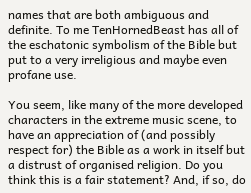names that are both ambiguous and definite. To me TenHornedBeast has all of the eschatonic symbolism of the Bible but put to a very irreligious and maybe even profane use.

You seem, like many of the more developed characters in the extreme music scene, to have an appreciation of (and possibly respect for) the Bible as a work in itself but a distrust of organised religion. Do you think this is a fair statement? And, if so, do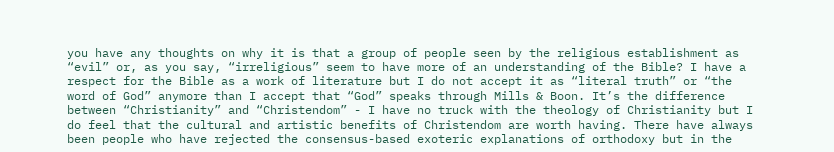you have any thoughts on why it is that a group of people seen by the religious establishment as “evil” or, as you say, “irreligious” seem to have more of an understanding of the Bible? I have a respect for the Bible as a work of literature but I do not accept it as “literal truth” or “the word of God” anymore than I accept that “God” speaks through Mills & Boon. It’s the difference between “Christianity” and “Christendom” - I have no truck with the theology of Christianity but I do feel that the cultural and artistic benefits of Christendom are worth having. There have always been people who have rejected the consensus-based exoteric explanations of orthodoxy but in the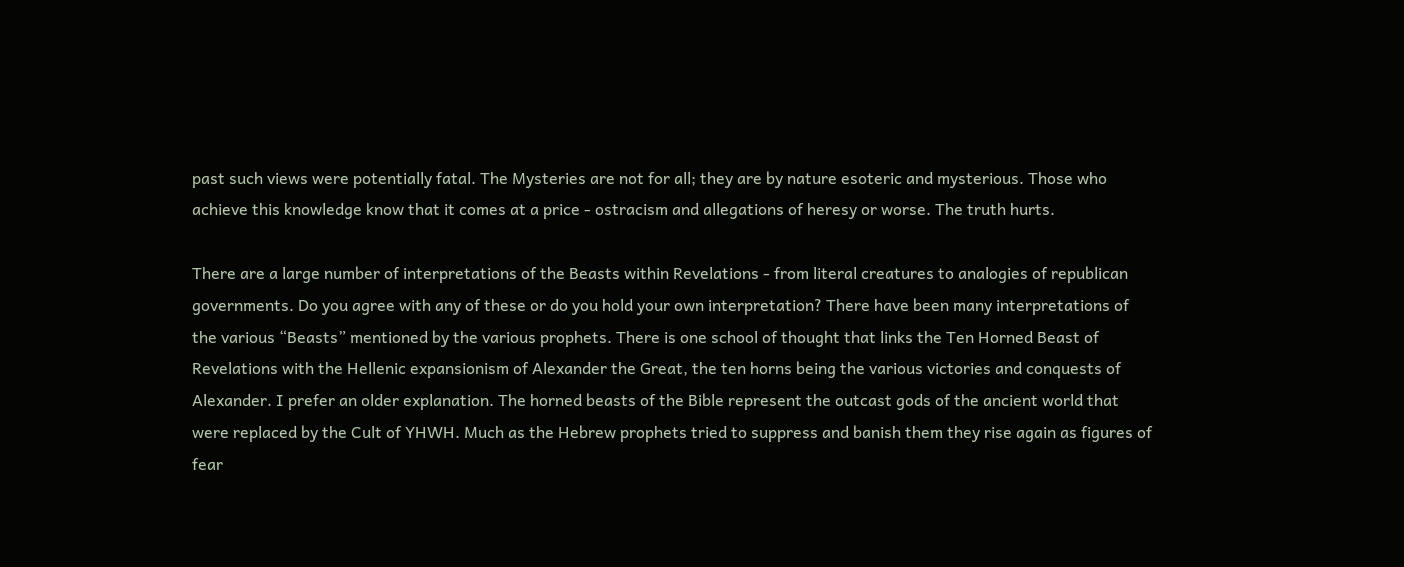past such views were potentially fatal. The Mysteries are not for all; they are by nature esoteric and mysterious. Those who achieve this knowledge know that it comes at a price - ostracism and allegations of heresy or worse. The truth hurts.

There are a large number of interpretations of the Beasts within Revelations - from literal creatures to analogies of republican governments. Do you agree with any of these or do you hold your own interpretation? There have been many interpretations of the various “Beasts” mentioned by the various prophets. There is one school of thought that links the Ten Horned Beast of Revelations with the Hellenic expansionism of Alexander the Great, the ten horns being the various victories and conquests of Alexander. I prefer an older explanation. The horned beasts of the Bible represent the outcast gods of the ancient world that were replaced by the Cult of YHWH. Much as the Hebrew prophets tried to suppress and banish them they rise again as figures of fear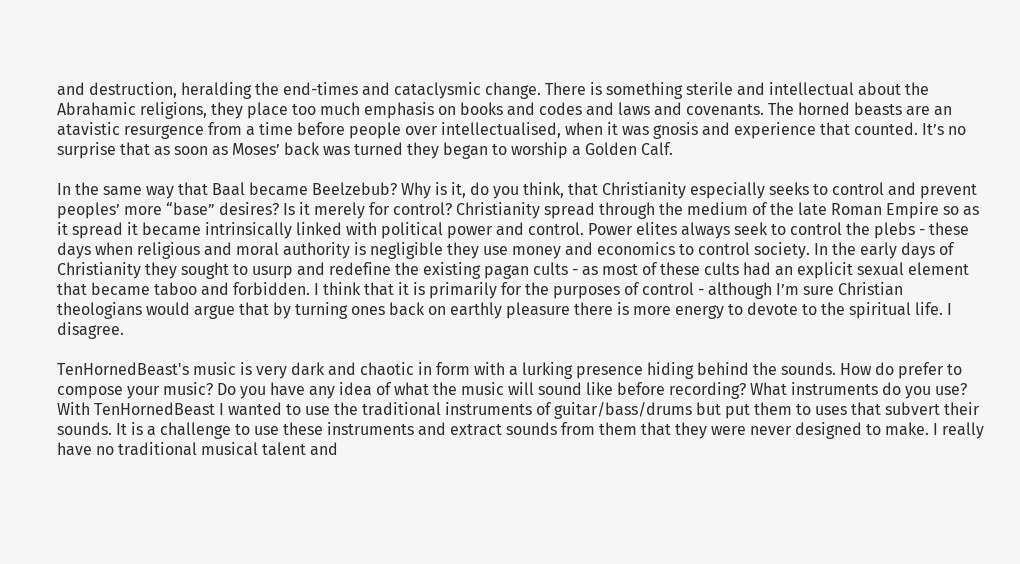and destruction, heralding the end-times and cataclysmic change. There is something sterile and intellectual about the Abrahamic religions, they place too much emphasis on books and codes and laws and covenants. The horned beasts are an atavistic resurgence from a time before people over intellectualised, when it was gnosis and experience that counted. It’s no surprise that as soon as Moses’ back was turned they began to worship a Golden Calf.

In the same way that Baal became Beelzebub? Why is it, do you think, that Christianity especially seeks to control and prevent peoples’ more “base” desires? Is it merely for control? Christianity spread through the medium of the late Roman Empire so as it spread it became intrinsically linked with political power and control. Power elites always seek to control the plebs - these days when religious and moral authority is negligible they use money and economics to control society. In the early days of Christianity they sought to usurp and redefine the existing pagan cults - as most of these cults had an explicit sexual element that became taboo and forbidden. I think that it is primarily for the purposes of control - although I’m sure Christian theologians would argue that by turning ones back on earthly pleasure there is more energy to devote to the spiritual life. I disagree.

TenHornedBeast's music is very dark and chaotic in form with a lurking presence hiding behind the sounds. How do prefer to compose your music? Do you have any idea of what the music will sound like before recording? What instruments do you use? With TenHornedBeast I wanted to use the traditional instruments of guitar/bass/drums but put them to uses that subvert their sounds. It is a challenge to use these instruments and extract sounds from them that they were never designed to make. I really have no traditional musical talent and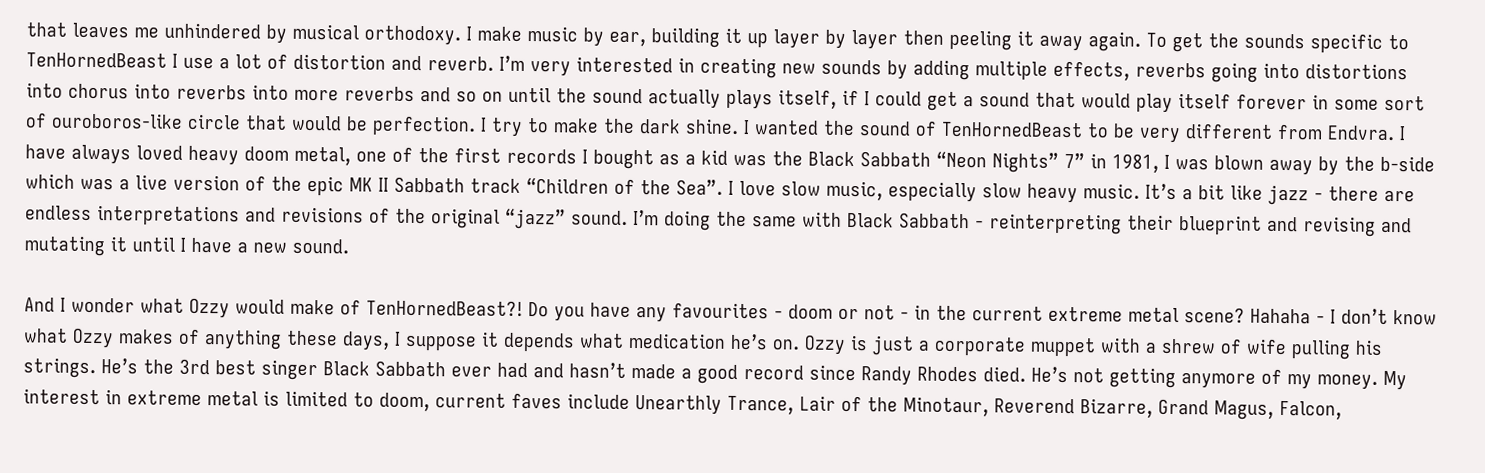that leaves me unhindered by musical orthodoxy. I make music by ear, building it up layer by layer then peeling it away again. To get the sounds specific to TenHornedBeast I use a lot of distortion and reverb. I’m very interested in creating new sounds by adding multiple effects, reverbs going into distortions into chorus into reverbs into more reverbs and so on until the sound actually plays itself, if I could get a sound that would play itself forever in some sort of ouroboros-like circle that would be perfection. I try to make the dark shine. I wanted the sound of TenHornedBeast to be very different from Endvra. I have always loved heavy doom metal, one of the first records I bought as a kid was the Black Sabbath “Neon Nights” 7” in 1981, I was blown away by the b-side which was a live version of the epic MK II Sabbath track “Children of the Sea”. I love slow music, especially slow heavy music. It’s a bit like jazz - there are endless interpretations and revisions of the original “jazz” sound. I’m doing the same with Black Sabbath - reinterpreting their blueprint and revising and mutating it until I have a new sound.

And I wonder what Ozzy would make of TenHornedBeast?! Do you have any favourites - doom or not - in the current extreme metal scene? Hahaha - I don’t know what Ozzy makes of anything these days, I suppose it depends what medication he’s on. Ozzy is just a corporate muppet with a shrew of wife pulling his strings. He’s the 3rd best singer Black Sabbath ever had and hasn’t made a good record since Randy Rhodes died. He’s not getting anymore of my money. My interest in extreme metal is limited to doom, current faves include Unearthly Trance, Lair of the Minotaur, Reverend Bizarre, Grand Magus, Falcon,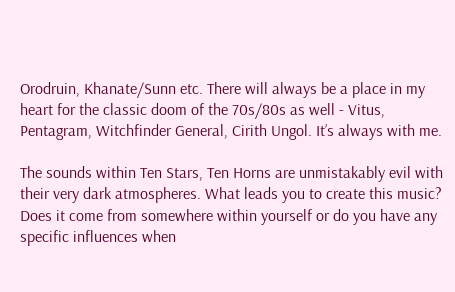Orodruin, Khanate/Sunn etc. There will always be a place in my heart for the classic doom of the 70s/80s as well - Vitus, Pentagram, Witchfinder General, Cirith Ungol. It’s always with me.

The sounds within Ten Stars, Ten Horns are unmistakably evil with their very dark atmospheres. What leads you to create this music? Does it come from somewhere within yourself or do you have any specific influences when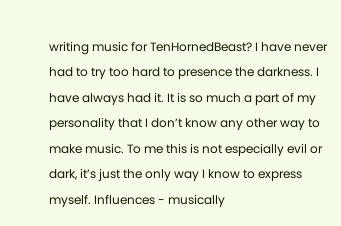writing music for TenHornedBeast? I have never had to try too hard to presence the darkness. I have always had it. It is so much a part of my personality that I don’t know any other way to make music. To me this is not especially evil or dark, it’s just the only way I know to express myself. Influences - musically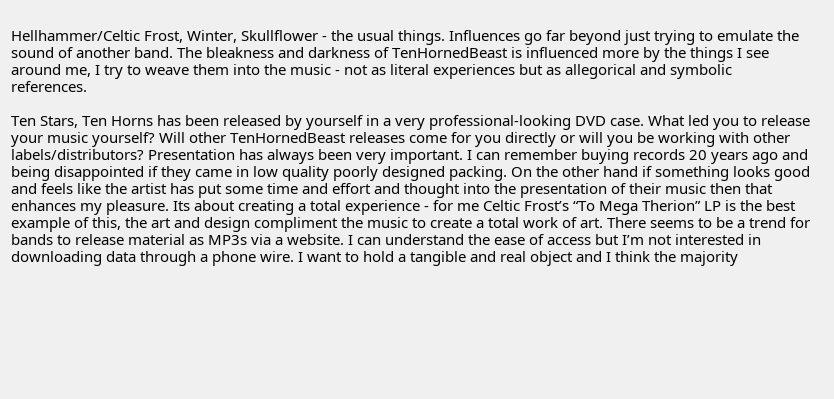Hellhammer/Celtic Frost, Winter, Skullflower - the usual things. Influences go far beyond just trying to emulate the sound of another band. The bleakness and darkness of TenHornedBeast is influenced more by the things I see around me, I try to weave them into the music - not as literal experiences but as allegorical and symbolic references.

Ten Stars, Ten Horns has been released by yourself in a very professional-looking DVD case. What led you to release your music yourself? Will other TenHornedBeast releases come for you directly or will you be working with other labels/distributors? Presentation has always been very important. I can remember buying records 20 years ago and being disappointed if they came in low quality poorly designed packing. On the other hand if something looks good and feels like the artist has put some time and effort and thought into the presentation of their music then that enhances my pleasure. Its about creating a total experience - for me Celtic Frost’s “To Mega Therion” LP is the best example of this, the art and design compliment the music to create a total work of art. There seems to be a trend for bands to release material as MP3s via a website. I can understand the ease of access but I’m not interested in downloading data through a phone wire. I want to hold a tangible and real object and I think the majority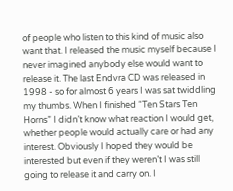of people who listen to this kind of music also want that. I released the music myself because I never imagined anybody else would want to release it. The last Endvra CD was released in 1998 - so for almost 6 years I was sat twiddling my thumbs. When I finished “Ten Stars Ten Horns” I didn’t know what reaction I would get, whether people would actually care or had any interest. Obviously I hoped they would be interested but even if they weren’t I was still going to release it and carry on. I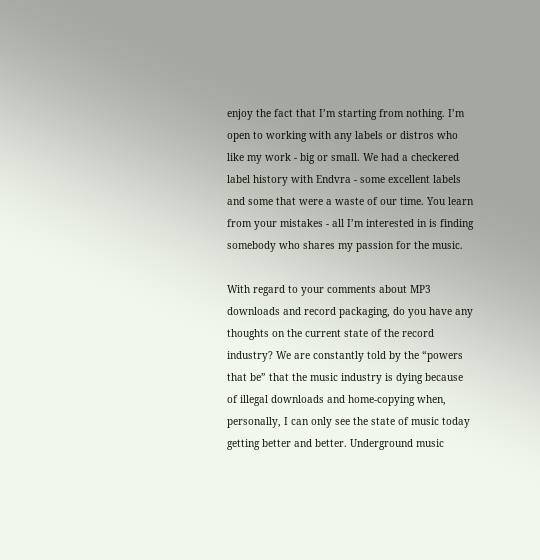enjoy the fact that I’m starting from nothing. I’m open to working with any labels or distros who like my work - big or small. We had a checkered label history with Endvra - some excellent labels and some that were a waste of our time. You learn from your mistakes - all I’m interested in is finding somebody who shares my passion for the music.

With regard to your comments about MP3 downloads and record packaging, do you have any thoughts on the current state of the record industry? We are constantly told by the “powers that be” that the music industry is dying because of illegal downloads and home-copying when, personally, I can only see the state of music today getting better and better. Underground music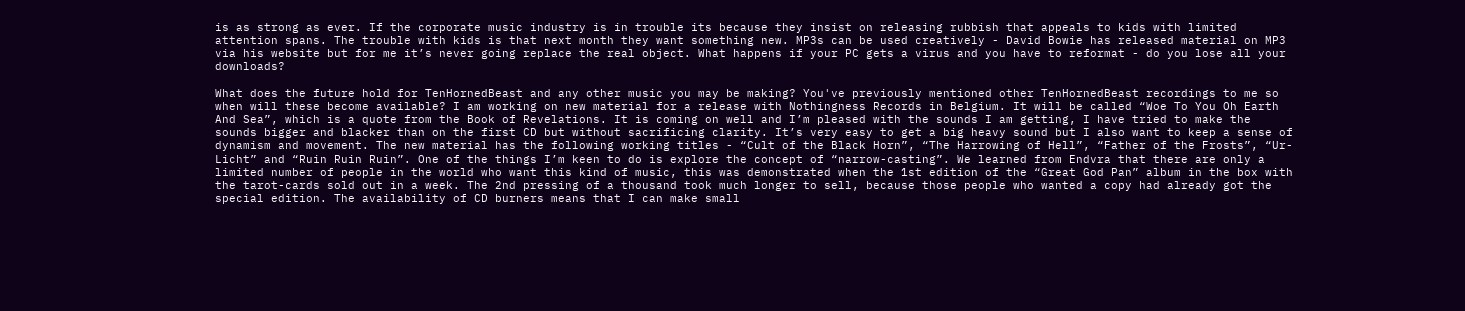is as strong as ever. If the corporate music industry is in trouble its because they insist on releasing rubbish that appeals to kids with limited attention spans. The trouble with kids is that next month they want something new. MP3s can be used creatively - David Bowie has released material on MP3 via his website but for me it’s never going replace the real object. What happens if your PC gets a virus and you have to reformat - do you lose all your downloads?

What does the future hold for TenHornedBeast and any other music you may be making? You've previously mentioned other TenHornedBeast recordings to me so when will these become available? I am working on new material for a release with Nothingness Records in Belgium. It will be called “Woe To You Oh Earth And Sea”, which is a quote from the Book of Revelations. It is coming on well and I’m pleased with the sounds I am getting, I have tried to make the sounds bigger and blacker than on the first CD but without sacrificing clarity. It’s very easy to get a big heavy sound but I also want to keep a sense of dynamism and movement. The new material has the following working titles - “Cult of the Black Horn”, “The Harrowing of Hell”, “Father of the Frosts”, “Ur-Licht” and “Ruin Ruin Ruin”. One of the things I’m keen to do is explore the concept of “narrow-casting”. We learned from Endvra that there are only a limited number of people in the world who want this kind of music, this was demonstrated when the 1st edition of the “Great God Pan” album in the box with the tarot-cards sold out in a week. The 2nd pressing of a thousand took much longer to sell, because those people who wanted a copy had already got the special edition. The availability of CD burners means that I can make small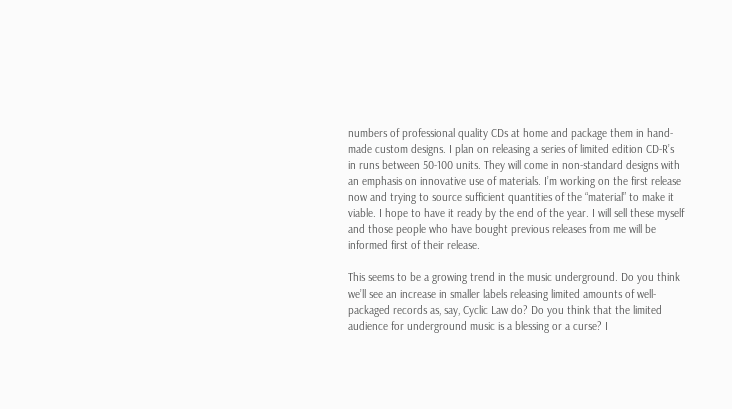numbers of professional quality CDs at home and package them in hand-made custom designs. I plan on releasing a series of limited edition CD-R’s in runs between 50-100 units. They will come in non-standard designs with an emphasis on innovative use of materials. I’m working on the first release now and trying to source sufficient quantities of the “material” to make it viable. I hope to have it ready by the end of the year. I will sell these myself and those people who have bought previous releases from me will be informed first of their release.

This seems to be a growing trend in the music underground. Do you think we’ll see an increase in smaller labels releasing limited amounts of well-packaged records as, say, Cyclic Law do? Do you think that the limited audience for underground music is a blessing or a curse? I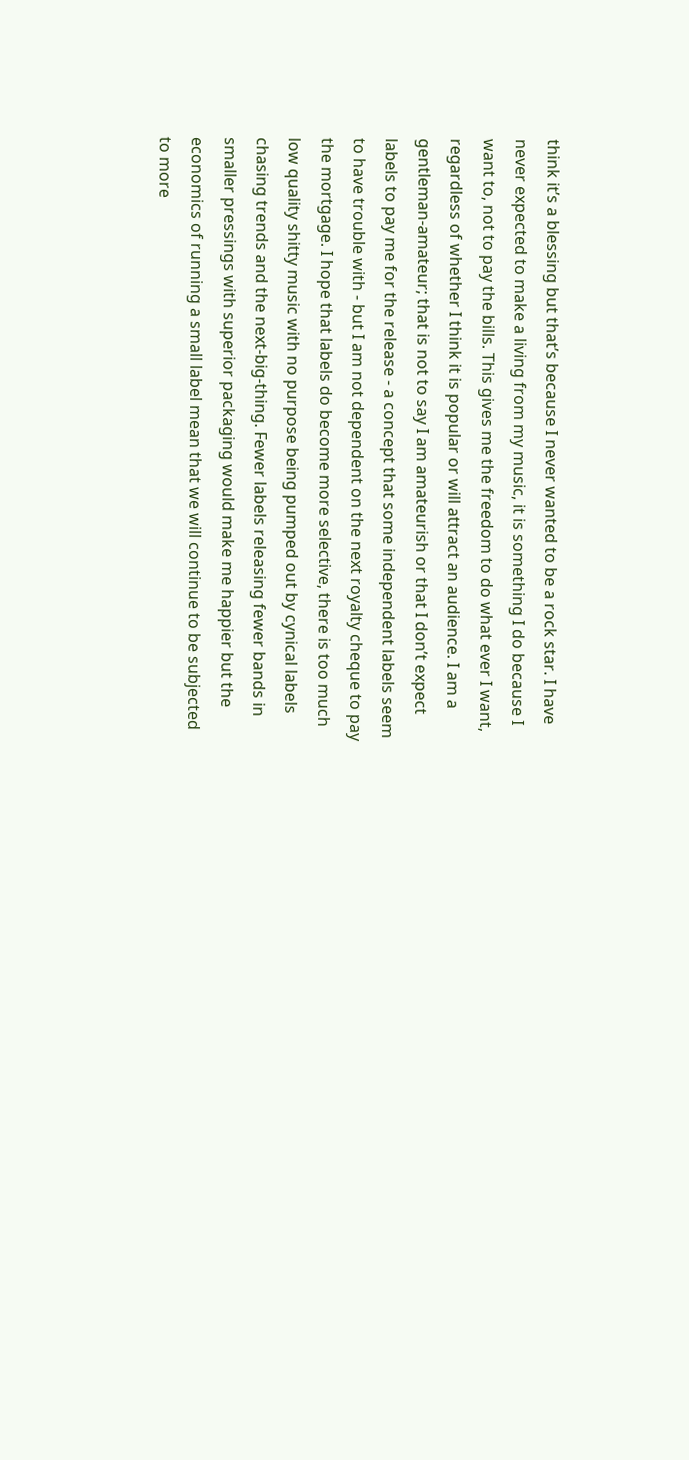think it’s a blessing but that’s because I never wanted to be a rock star. I have never expected to make a living from my music, it is something I do because I want to, not to pay the bills. This gives me the freedom to do what ever I want, regardless of whether I think it is popular or will attract an audience. I am a gentleman-amateur; that is not to say I am amateurish or that I don’t expect labels to pay me for the release - a concept that some independent labels seem to have trouble with - but I am not dependent on the next royalty cheque to pay the mortgage. I hope that labels do become more selective, there is too much low quality shitty music with no purpose being pumped out by cynical labels chasing trends and the next-big-thing. Fewer labels releasing fewer bands in smaller pressings with superior packaging would make me happier but the economics of running a small label mean that we will continue to be subjected to more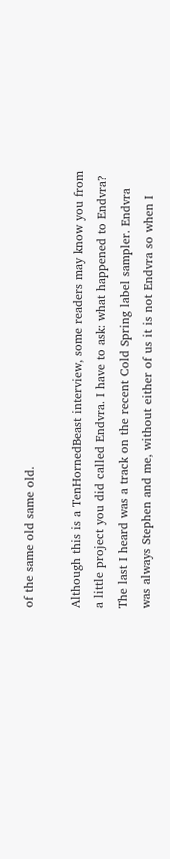of the same old same old.

Although this is a TenHornedBeast interview, some readers may know you from a little project you did called Endvra. I have to ask: what happened to Endvra? The last I heard was a track on the recent Cold Spring label sampler. Endvra was always Stephen and me, without either of us it is not Endvra so when I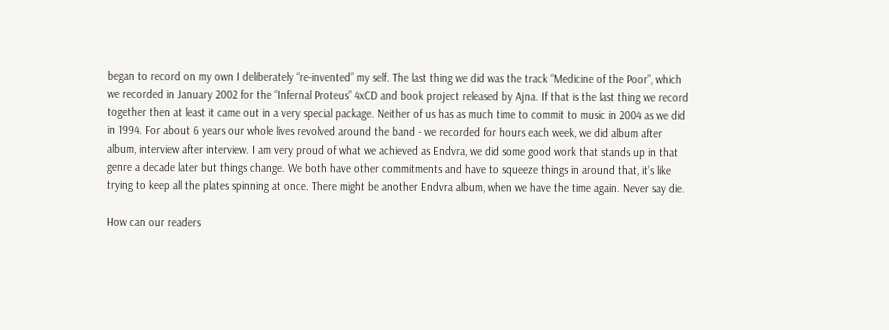began to record on my own I deliberately “re-invented” my self. The last thing we did was the track “Medicine of the Poor”, which we recorded in January 2002 for the “Infernal Proteus” 4xCD and book project released by Ajna. If that is the last thing we record together then at least it came out in a very special package. Neither of us has as much time to commit to music in 2004 as we did in 1994. For about 6 years our whole lives revolved around the band - we recorded for hours each week, we did album after album, interview after interview. I am very proud of what we achieved as Endvra, we did some good work that stands up in that genre a decade later but things change. We both have other commitments and have to squeeze things in around that, it’s like trying to keep all the plates spinning at once. There might be another Endvra album, when we have the time again. Never say die.

How can our readers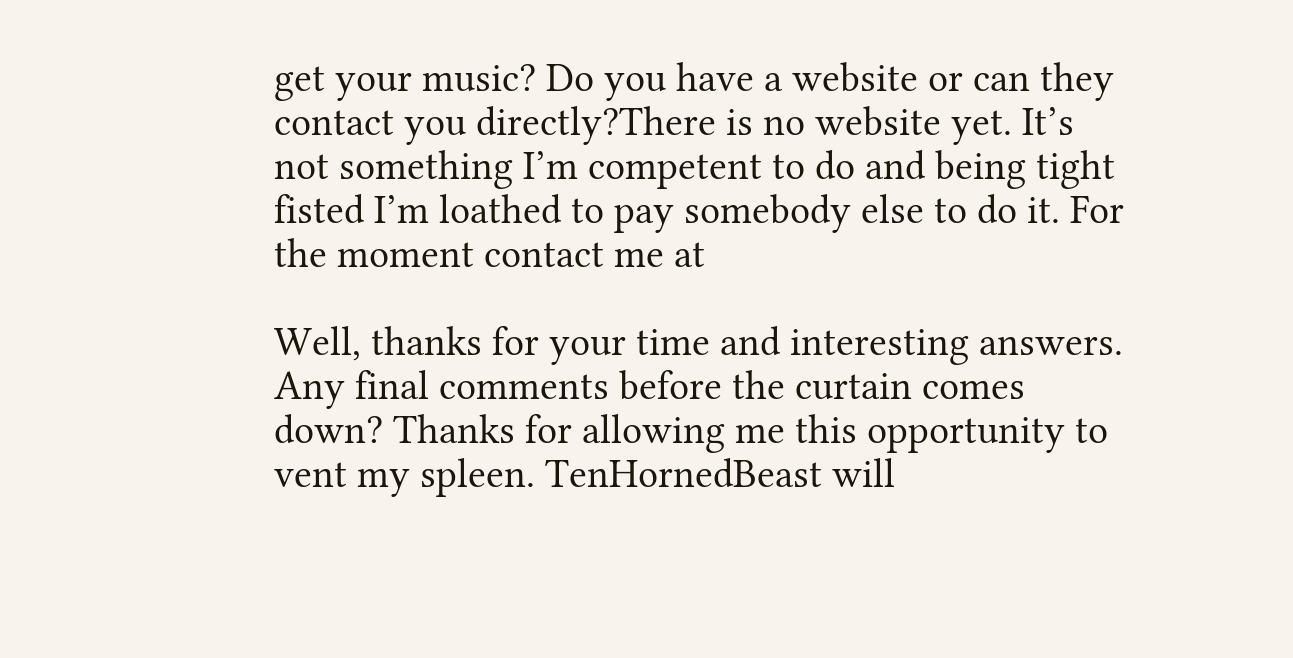get your music? Do you have a website or can they contact you directly?There is no website yet. It’s not something I’m competent to do and being tight fisted I’m loathed to pay somebody else to do it. For the moment contact me at

Well, thanks for your time and interesting answers. Any final comments before the curtain comes down? Thanks for allowing me this opportunity to vent my spleen. TenHornedBeast will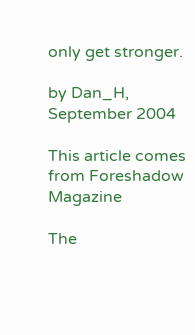only get stronger.

by Dan_H, September 2004

This article comes from Foreshadow Magazine

The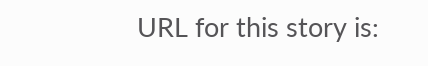URL for this story is: